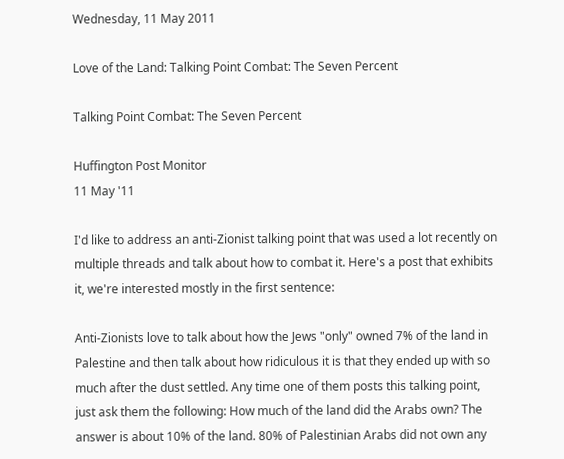Wednesday, 11 May 2011

Love of the Land: Talking Point Combat: The Seven Percent

Talking Point Combat: The Seven Percent

Huffington Post Monitor
11 May '11

I'd like to address an anti-Zionist talking point that was used a lot recently on multiple threads and talk about how to combat it. Here's a post that exhibits it, we're interested mostly in the first sentence:

Anti-Zionists love to talk about how the Jews "only" owned 7% of the land in Palestine and then talk about how ridiculous it is that they ended up with so much after the dust settled. Any time one of them posts this talking point, just ask them the following: How much of the land did the Arabs own? The answer is about 10% of the land. 80% of Palestinian Arabs did not own any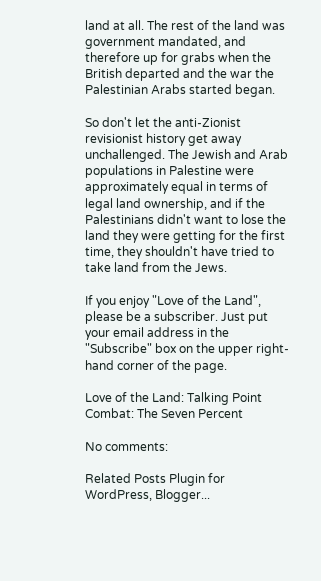land at all. The rest of the land was government mandated, and therefore up for grabs when the British departed and the war the Palestinian Arabs started began.

So don't let the anti-Zionist revisionist history get away unchallenged. The Jewish and Arab populations in Palestine were approximately equal in terms of legal land ownership, and if the Palestinians didn't want to lose the land they were getting for the first time, they shouldn't have tried to take land from the Jews.

If you enjoy "Love of the Land", please be a subscriber. Just put your email address in the "Subscribe" box on the upper right-hand corner of the page.

Love of the Land: Talking Point Combat: The Seven Percent

No comments:

Related Posts Plugin for WordPress, Blogger...